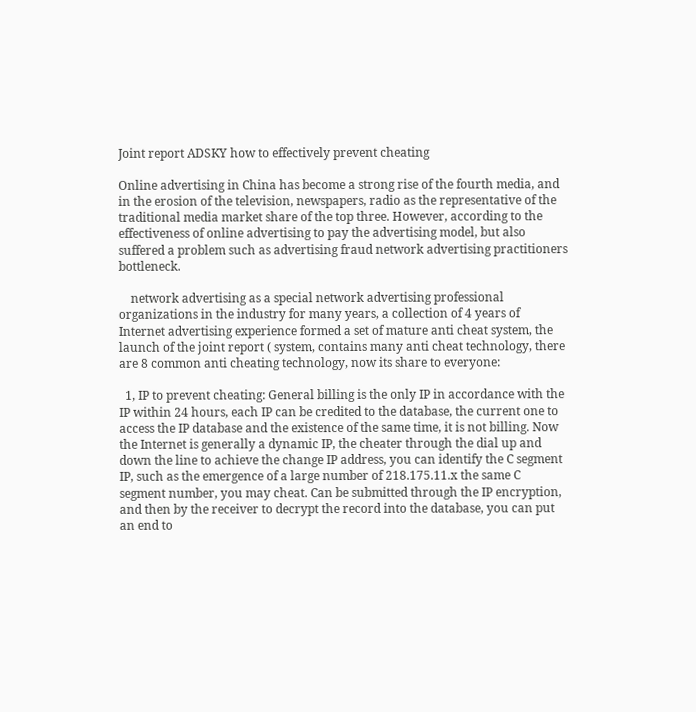Joint report ADSKY how to effectively prevent cheating

Online advertising in China has become a strong rise of the fourth media, and in the erosion of the television, newspapers, radio as the representative of the traditional media market share of the top three. However, according to the effectiveness of online advertising to pay the advertising model, but also suffered a problem such as advertising fraud network advertising practitioners bottleneck.

    network advertising as a special network advertising professional organizations in the industry for many years, a collection of 4 years of Internet advertising experience formed a set of mature anti cheat system, the launch of the joint report ( system, contains many anti cheat technology, there are 8 common anti cheating technology, now its share to everyone:

  1, IP to prevent cheating: General billing is the only IP in accordance with the IP within 24 hours, each IP can be credited to the database, the current one to access the IP database and the existence of the same time, it is not billing. Now the Internet is generally a dynamic IP, the cheater through the dial up and down the line to achieve the change IP address, you can identify the C segment IP, such as the emergence of a large number of 218.175.11.x the same C segment number, you may cheat. Can be submitted through the IP encryption, and then by the receiver to decrypt the record into the database, you can put an end to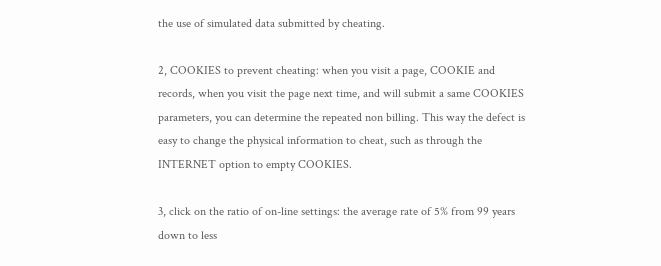the use of simulated data submitted by cheating.

2, COOKIES to prevent cheating: when you visit a page, COOKIE and records, when you visit the page next time, and will submit a same COOKIES parameters, you can determine the repeated non billing. This way the defect is easy to change the physical information to cheat, such as through the INTERNET option to empty COOKIES.

3, click on the ratio of on-line settings: the average rate of 5% from 99 years down to less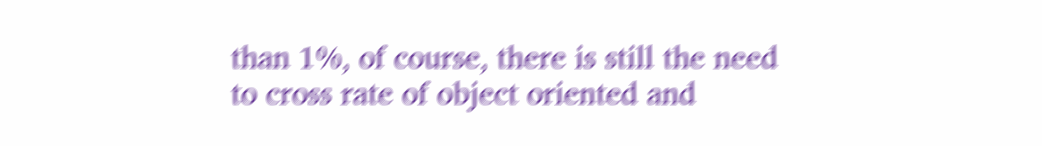than 1%, of course, there is still the need to cross rate of object oriented and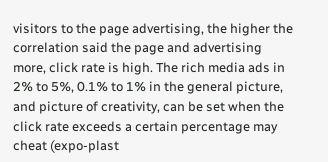visitors to the page advertising, the higher the correlation said the page and advertising more, click rate is high. The rich media ads in 2% to 5%, 0.1% to 1% in the general picture, and picture of creativity, can be set when the click rate exceeds a certain percentage may cheat (expo-plast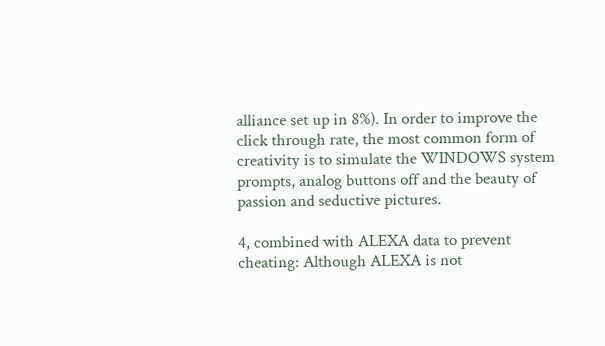alliance set up in 8%). In order to improve the click through rate, the most common form of creativity is to simulate the WINDOWS system prompts, analog buttons off and the beauty of passion and seductive pictures.

4, combined with ALEXA data to prevent cheating: Although ALEXA is not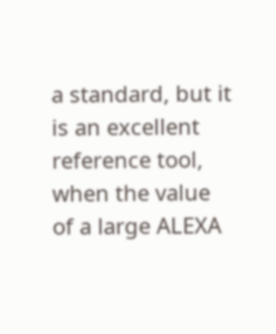a standard, but it is an excellent reference tool, when the value of a large ALEXA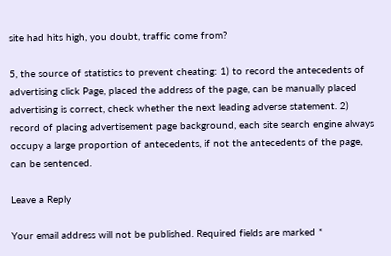site had hits high, you doubt, traffic come from?

5, the source of statistics to prevent cheating: 1) to record the antecedents of advertising click Page, placed the address of the page, can be manually placed advertising is correct, check whether the next leading adverse statement. 2) record of placing advertisement page background, each site search engine always occupy a large proportion of antecedents, if not the antecedents of the page, can be sentenced.

Leave a Reply

Your email address will not be published. Required fields are marked *